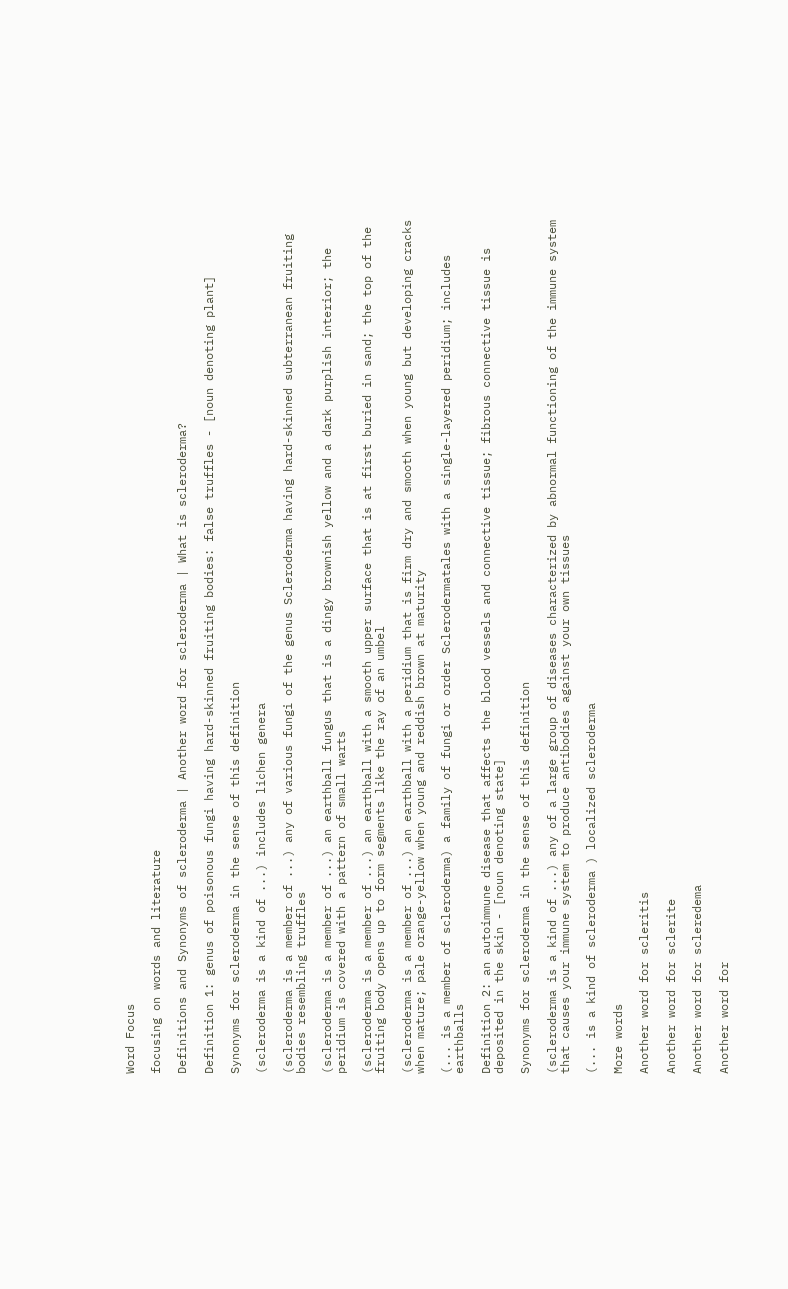Word Focus

focusing on words and literature

Definitions and Synonyms of scleroderma | Another word for scleroderma | What is scleroderma?

Definition 1: genus of poisonous fungi having hard-skinned fruiting bodies: false truffles - [noun denoting plant]

Synonyms for scleroderma in the sense of this definition

(scleroderma is a kind of ...) includes lichen genera

(scleroderma is a member of ...) any of various fungi of the genus Scleroderma having hard-skinned subterranean fruiting bodies resembling truffles

(scleroderma is a member of ...) an earthball fungus that is a dingy brownish yellow and a dark purplish interior; the peridium is covered with a pattern of small warts

(scleroderma is a member of ...) an earthball with a smooth upper surface that is at first buried in sand; the top of the fruiting body opens up to form segments like the ray of an umbel

(scleroderma is a member of ...) an earthball with a peridium that is firm dry and smooth when young but developing cracks when mature; pale orange-yellow when young and reddish brown at maturity

(... is a member of scleroderma) a family of fungi or order Sclerodermatales with a single-layered peridium; includes earthballs

Definition 2: an autoimmune disease that affects the blood vessels and connective tissue; fibrous connective tissue is deposited in the skin - [noun denoting state]

Synonyms for scleroderma in the sense of this definition

(scleroderma is a kind of ...) any of a large group of diseases characterized by abnormal functioning of the immune system that causes your immune system to produce antibodies against your own tissues

(... is a kind of scleroderma ) localized scleroderma

More words

Another word for scleritis

Another word for sclerite

Another word for scleredema

Another word for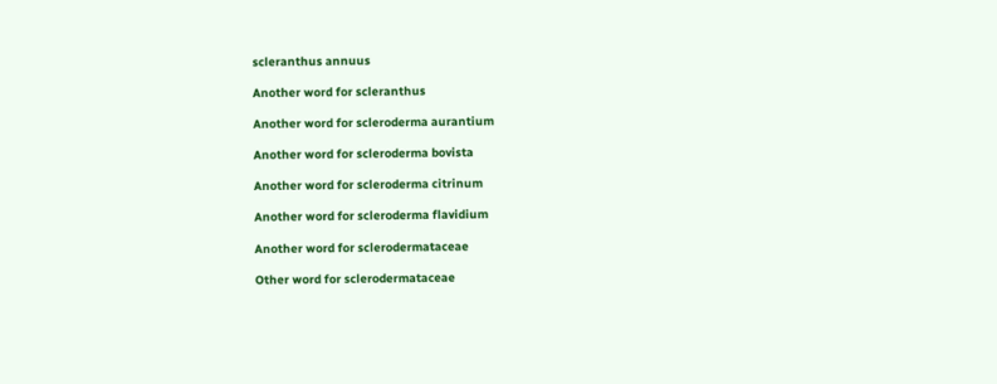scleranthus annuus

Another word for scleranthus

Another word for scleroderma aurantium

Another word for scleroderma bovista

Another word for scleroderma citrinum

Another word for scleroderma flavidium

Another word for sclerodermataceae

Other word for sclerodermataceae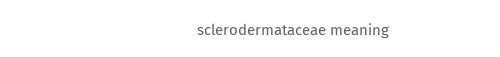sclerodermataceae meaning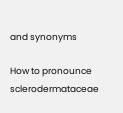and synonyms

How to pronounce sclerodermataceae